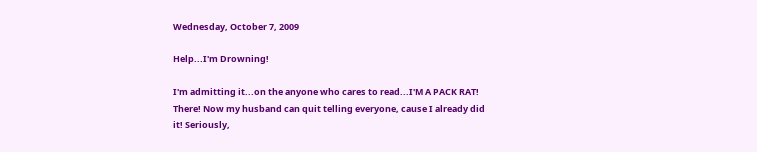Wednesday, October 7, 2009

Help...I'm Drowning!

I'm admitting it...on the anyone who cares to read...I'M A PACK RAT! There! Now my husband can quit telling everyone, cause I already did it! Seriously,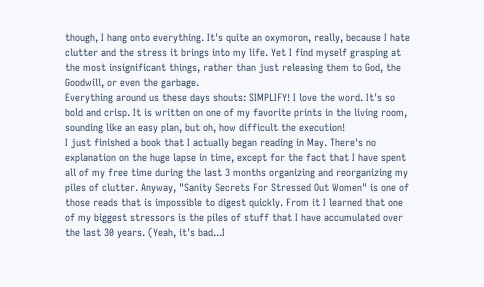though, I hang onto everything. It's quite an oxymoron, really, because I hate clutter and the stress it brings into my life. Yet I find myself grasping at the most insignificant things, rather than just releasing them to God, the Goodwill, or even the garbage.
Everything around us these days shouts: SIMPLIFY! I love the word. It's so bold and crisp. It is written on one of my favorite prints in the living room, sounding like an easy plan, but oh, how difficult the execution!
I just finished a book that I actually began reading in May. There's no explanation on the huge lapse in time, except for the fact that I have spent all of my free time during the last 3 months organizing and reorganizing my piles of clutter. Anyway, "Sanity Secrets For Stressed Out Women" is one of those reads that is impossible to digest quickly. From it I learned that one of my biggest stressors is the piles of stuff that I have accumulated over the last 30 years. (Yeah, it's bad...I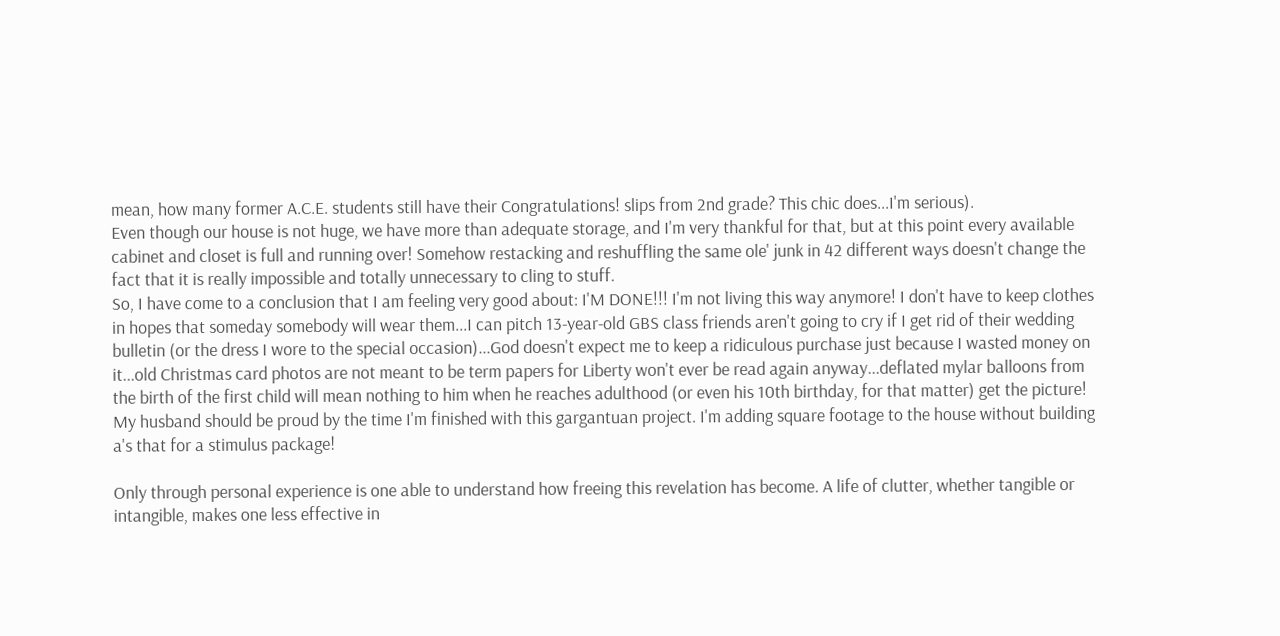mean, how many former A.C.E. students still have their Congratulations! slips from 2nd grade? This chic does...I'm serious).
Even though our house is not huge, we have more than adequate storage, and I'm very thankful for that, but at this point every available cabinet and closet is full and running over! Somehow restacking and reshuffling the same ole' junk in 42 different ways doesn't change the fact that it is really impossible and totally unnecessary to cling to stuff.
So, I have come to a conclusion that I am feeling very good about: I'M DONE!!! I'm not living this way anymore! I don't have to keep clothes in hopes that someday somebody will wear them...I can pitch 13-year-old GBS class friends aren't going to cry if I get rid of their wedding bulletin (or the dress I wore to the special occasion)...God doesn't expect me to keep a ridiculous purchase just because I wasted money on it...old Christmas card photos are not meant to be term papers for Liberty won't ever be read again anyway...deflated mylar balloons from the birth of the first child will mean nothing to him when he reaches adulthood (or even his 10th birthday, for that matter) get the picture! My husband should be proud by the time I'm finished with this gargantuan project. I'm adding square footage to the house without building a's that for a stimulus package!

Only through personal experience is one able to understand how freeing this revelation has become. A life of clutter, whether tangible or intangible, makes one less effective in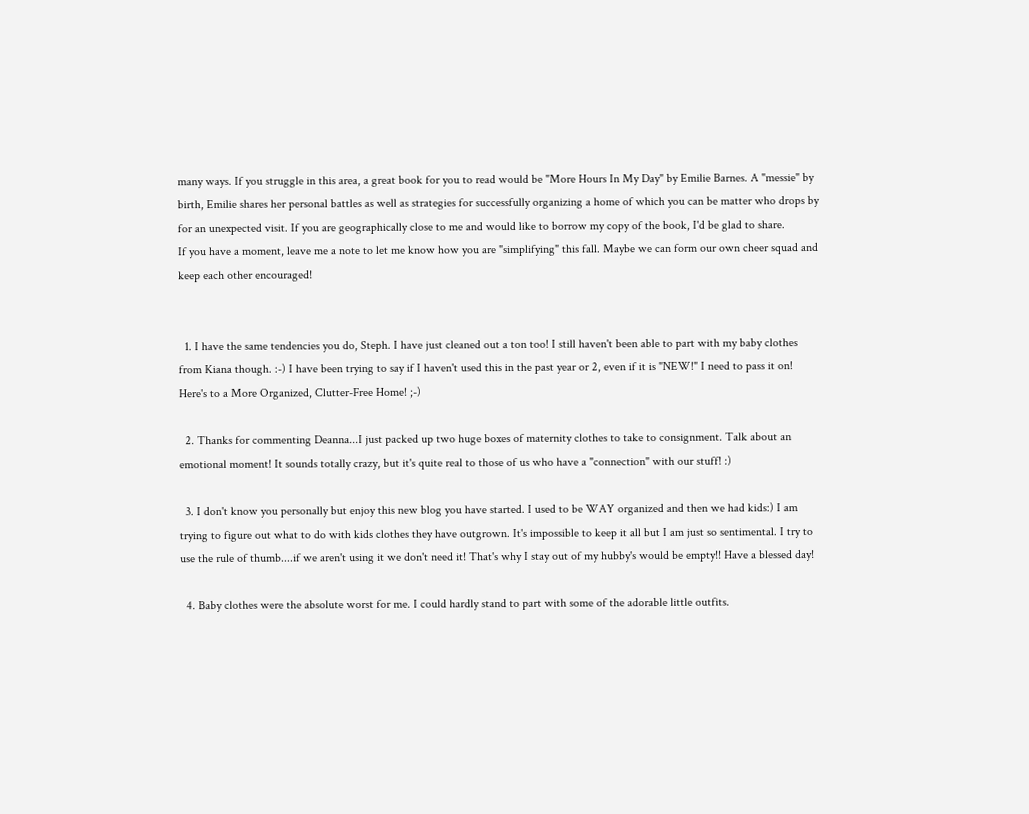many ways. If you struggle in this area, a great book for you to read would be "More Hours In My Day" by Emilie Barnes. A "messie" by birth, Emilie shares her personal battles as well as strategies for successfully organizing a home of which you can be matter who drops by for an unexpected visit. If you are geographically close to me and would like to borrow my copy of the book, I'd be glad to share.
If you have a moment, leave me a note to let me know how you are "simplifying" this fall. Maybe we can form our own cheer squad and keep each other encouraged!


  1. I have the same tendencies you do, Steph. I have just cleaned out a ton too! I still haven't been able to part with my baby clothes from Kiana though. :-) I have been trying to say if I haven't used this in the past year or 2, even if it is "NEW!" I need to pass it on! Here's to a More Organized, Clutter-Free Home! ;-)

  2. Thanks for commenting Deanna...I just packed up two huge boxes of maternity clothes to take to consignment. Talk about an emotional moment! It sounds totally crazy, but it's quite real to those of us who have a "connection" with our stuff! :)

  3. I don't know you personally but enjoy this new blog you have started. I used to be WAY organized and then we had kids:) I am trying to figure out what to do with kids clothes they have outgrown. It's impossible to keep it all but I am just so sentimental. I try to use the rule of thumb....if we aren't using it we don't need it! That's why I stay out of my hubby's would be empty!! Have a blessed day!

  4. Baby clothes were the absolute worst for me. I could hardly stand to part with some of the adorable little outfits.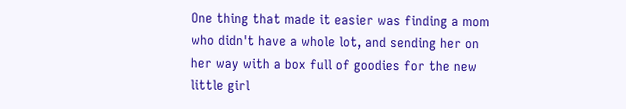One thing that made it easier was finding a mom who didn't have a whole lot, and sending her on her way with a box full of goodies for the new little girl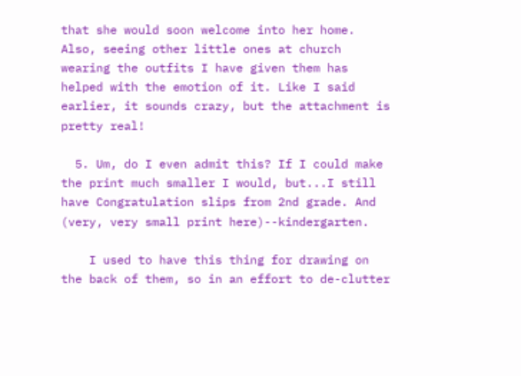that she would soon welcome into her home. Also, seeing other little ones at church wearing the outfits I have given them has helped with the emotion of it. Like I said earlier, it sounds crazy, but the attachment is pretty real!

  5. Um, do I even admit this? If I could make the print much smaller I would, but...I still have Congratulation slips from 2nd grade. And (very, very small print here)--kindergarten.

    I used to have this thing for drawing on the back of them, so in an effort to de-clutter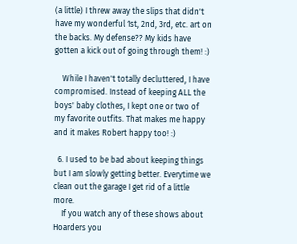(a little) I threw away the slips that didn't have my wonderful 1st, 2nd, 3rd, etc. art on the backs. My defense?? My kids have gotten a kick out of going through them! :)

    While I haven't totally decluttered, I have compromised. Instead of keeping ALL the boys' baby clothes, I kept one or two of my favorite outfits. That makes me happy and it makes Robert happy too! :)

  6. I used to be bad about keeping things but I am slowly getting better. Everytime we clean out the garage I get rid of a little more.
    If you watch any of these shows about Hoarders you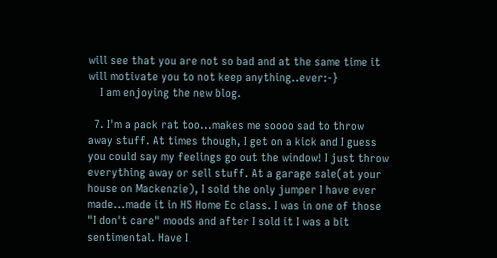will see that you are not so bad and at the same time it will motivate you to not keep anything..ever:-}
    I am enjoying the new blog.

  7. I'm a pack rat too...makes me soooo sad to throw away stuff. At times though, I get on a kick and I guess you could say my feelings go out the window! I just throw everything away or sell stuff. At a garage sale(at your house on Mackenzie), I sold the only jumper I have ever made...made it in HS Home Ec class. I was in one of those "I don't care" moods and after I sold it I was a bit sentimental. Have I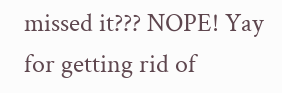missed it??? NOPE! Yay for getting rid of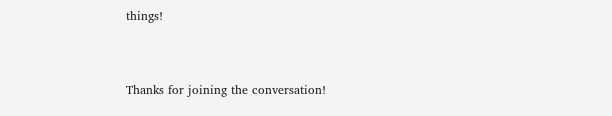things!


Thanks for joining the conversation!